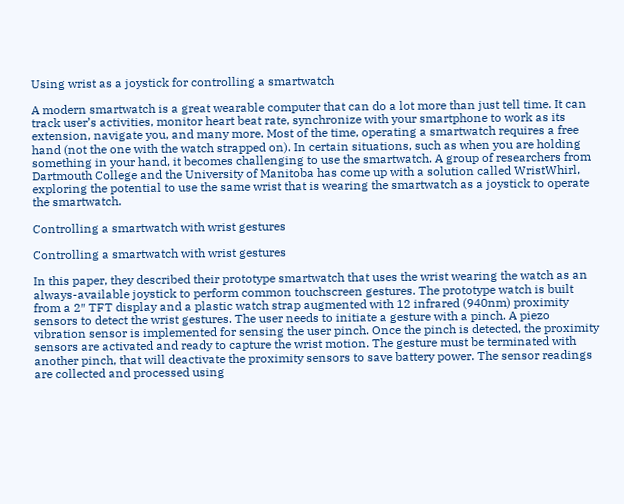Using wrist as a joystick for controlling a smartwatch

A modern smartwatch is a great wearable computer that can do a lot more than just tell time. It can track user’s activities, monitor heart beat rate, synchronize with your smartphone to work as its extension, navigate you, and many more. Most of the time, operating a smartwatch requires a free hand (not the one with the watch strapped on). In certain situations, such as when you are holding something in your hand, it becomes challenging to use the smartwatch. A group of researchers from Dartmouth College and the University of Manitoba has come up with a solution called WristWhirl, exploring the potential to use the same wrist that is wearing the smartwatch as a joystick to operate the smartwatch.

Controlling a smartwatch with wrist gestures

Controlling a smartwatch with wrist gestures

In this paper, they described their prototype smartwatch that uses the wrist wearing the watch as an always-available joystick to perform common touchscreen gestures. The prototype watch is built from a 2″ TFT display and a plastic watch strap augmented with 12 infrared (940nm) proximity sensors to detect the wrist gestures. The user needs to initiate a gesture with a pinch. A piezo vibration sensor is implemented for sensing the user pinch. Once the pinch is detected, the proximity sensors are activated and ready to capture the wrist motion. The gesture must be terminated with another pinch, that will deactivate the proximity sensors to save battery power. The sensor readings are collected and processed using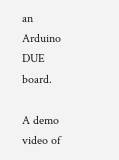an Arduino DUE board.

A demo video of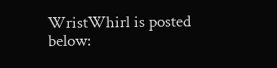WristWhirl is posted below: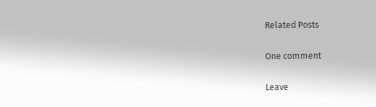Related Posts

One comment

Leave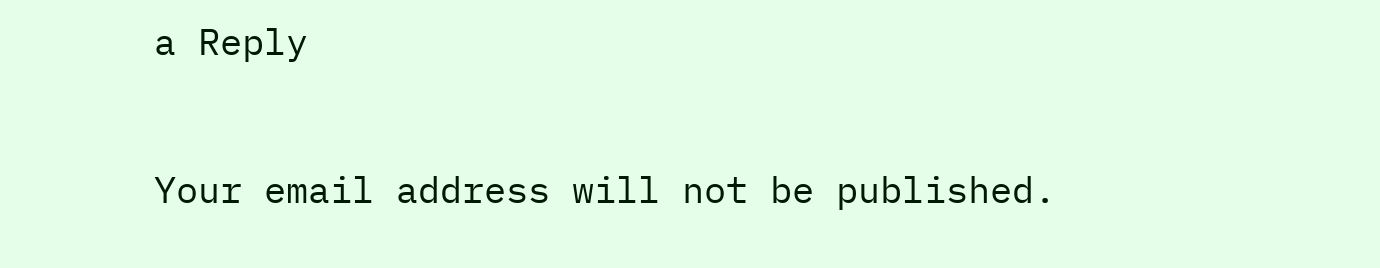a Reply

Your email address will not be published.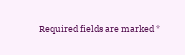Required fields are marked *